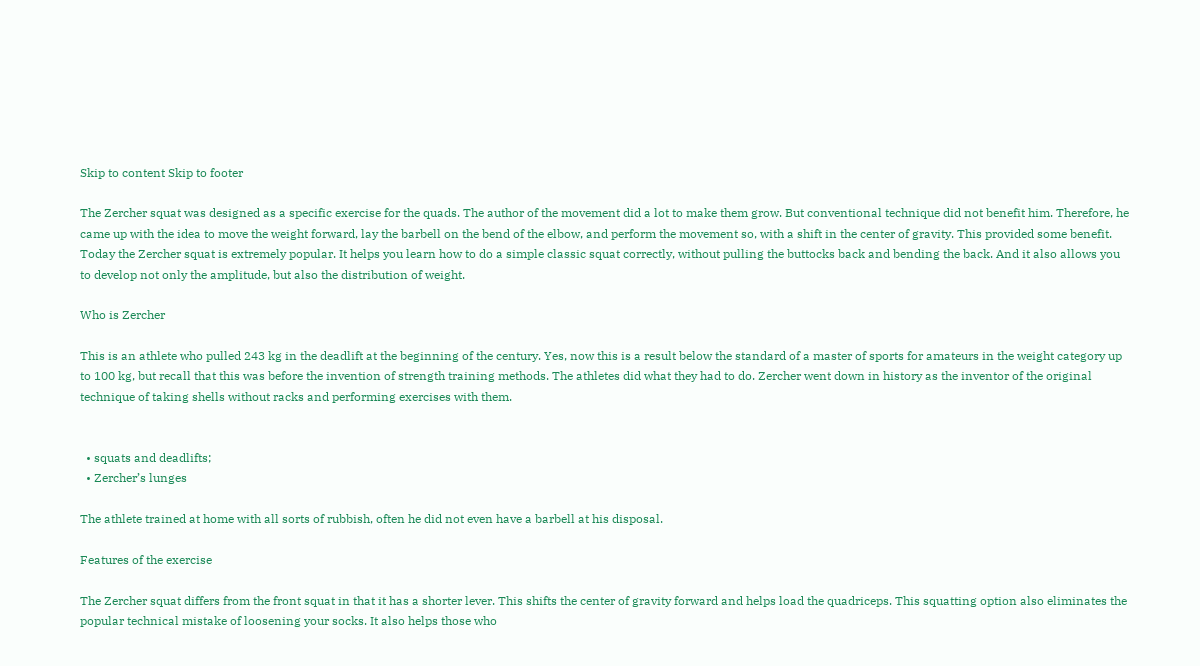Skip to content Skip to footer

The Zercher squat was designed as a specific exercise for the quads. The author of the movement did a lot to make them grow. But conventional technique did not benefit him. Therefore, he came up with the idea to move the weight forward, lay the barbell on the bend of the elbow, and perform the movement so, with a shift in the center of gravity. This provided some benefit. Today the Zercher squat is extremely popular. It helps you learn how to do a simple classic squat correctly, without pulling the buttocks back and bending the back. And it also allows you to develop not only the amplitude, but also the distribution of weight.

Who is Zercher

This is an athlete who pulled 243 kg in the deadlift at the beginning of the century. Yes, now this is a result below the standard of a master of sports for amateurs in the weight category up to 100 kg, but recall that this was before the invention of strength training methods. The athletes did what they had to do. Zercher went down in history as the inventor of the original technique of taking shells without racks and performing exercises with them.


  • squats and deadlifts;
  • Zercher’s lunges

The athlete trained at home with all sorts of rubbish, often he did not even have a barbell at his disposal.

Features of the exercise

The Zercher squat differs from the front squat in that it has a shorter lever. This shifts the center of gravity forward and helps load the quadriceps. This squatting option also eliminates the popular technical mistake of loosening your socks. It also helps those who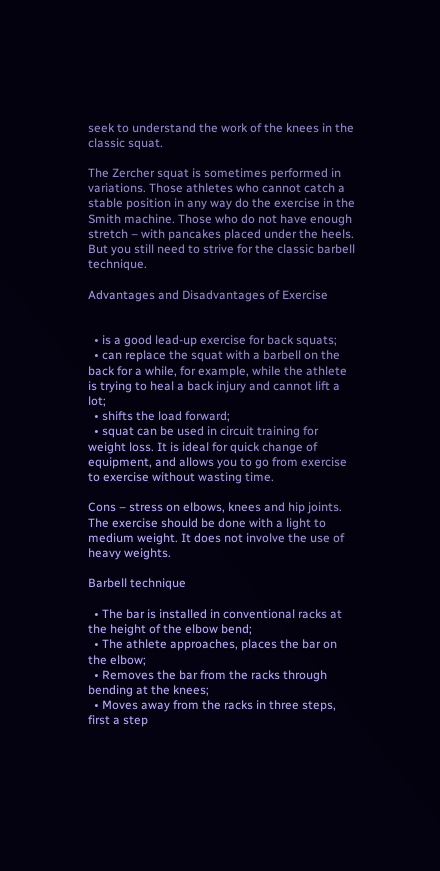seek to understand the work of the knees in the classic squat.

The Zercher squat is sometimes performed in variations. Those athletes who cannot catch a stable position in any way do the exercise in the Smith machine. Those who do not have enough stretch – with pancakes placed under the heels. But you still need to strive for the classic barbell technique.

Advantages and Disadvantages of Exercise


  • is a good lead-up exercise for back squats;
  • can replace the squat with a barbell on the back for a while, for example, while the athlete is trying to heal a back injury and cannot lift a lot;
  • shifts the load forward;
  • squat can be used in circuit training for weight loss. It is ideal for quick change of equipment, and allows you to go from exercise to exercise without wasting time.

Cons – stress on elbows, knees and hip joints. The exercise should be done with a light to medium weight. It does not involve the use of heavy weights.

Barbell technique

  • The bar is installed in conventional racks at the height of the elbow bend;
  • The athlete approaches, places the bar on the elbow;
  • Removes the bar from the racks through bending at the knees;
  • Moves away from the racks in three steps, first a step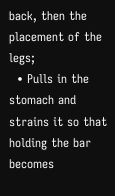back, then the placement of the legs;
  • Pulls in the stomach and strains it so that holding the bar becomes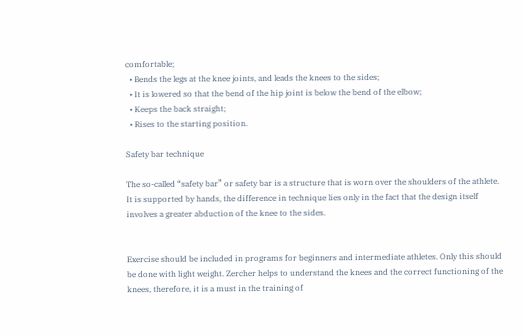comfortable;
  • Bends the legs at the knee joints, and leads the knees to the sides;
  • It is lowered so that the bend of the hip joint is below the bend of the elbow;
  • Keeps the back straight;
  • Rises to the starting position.

Safety bar technique

The so-called “safety bar” or safety bar is a structure that is worn over the shoulders of the athlete. It is supported by hands, the difference in technique lies only in the fact that the design itself involves a greater abduction of the knee to the sides.


Exercise should be included in programs for beginners and intermediate athletes. Only this should be done with light weight. Zercher helps to understand the knees and the correct functioning of the knees, therefore, it is a must in the training of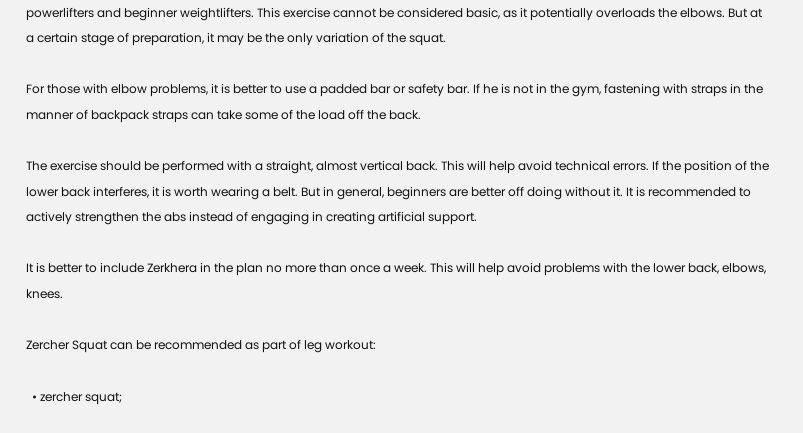powerlifters and beginner weightlifters. This exercise cannot be considered basic, as it potentially overloads the elbows. But at a certain stage of preparation, it may be the only variation of the squat.

For those with elbow problems, it is better to use a padded bar or safety bar. If he is not in the gym, fastening with straps in the manner of backpack straps can take some of the load off the back.

The exercise should be performed with a straight, almost vertical back. This will help avoid technical errors. If the position of the lower back interferes, it is worth wearing a belt. But in general, beginners are better off doing without it. It is recommended to actively strengthen the abs instead of engaging in creating artificial support.

It is better to include Zerkhera in the plan no more than once a week. This will help avoid problems with the lower back, elbows, knees.

Zercher Squat can be recommended as part of leg workout:

  • zercher squat;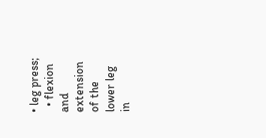• leg press;
  • flexion and extension of the lower leg in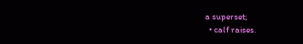a superset;
  • calf raises.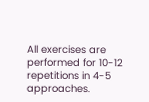All exercises are performed for 10-12 repetitions in 4-5 approaches.